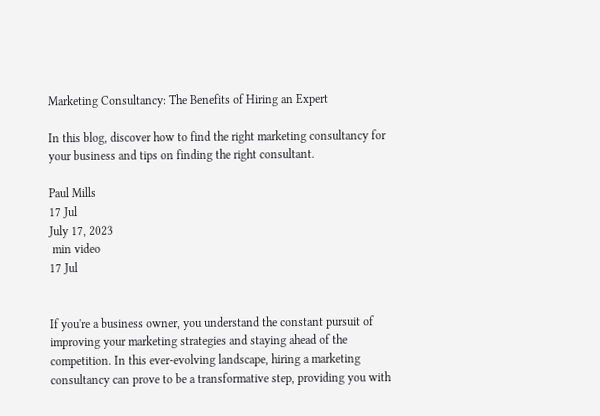Marketing Consultancy: The Benefits of Hiring an Expert

In this blog, discover how to find the right marketing consultancy for your business and tips on finding the right consultant.

Paul Mills
17 Jul
July 17, 2023
 min video
17 Jul


If you're a business owner, you understand the constant pursuit of improving your marketing strategies and staying ahead of the competition. In this ever-evolving landscape, hiring a marketing consultancy can prove to be a transformative step, providing you with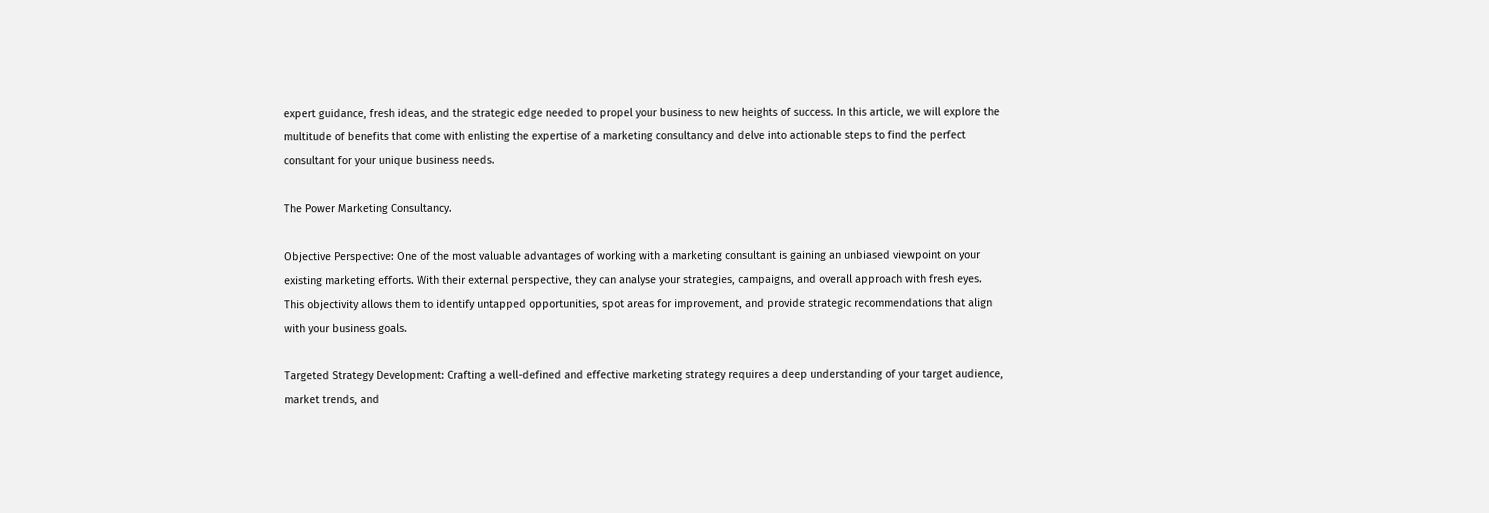expert guidance, fresh ideas, and the strategic edge needed to propel your business to new heights of success. In this article, we will explore the multitude of benefits that come with enlisting the expertise of a marketing consultancy and delve into actionable steps to find the perfect consultant for your unique business needs.

The Power Marketing Consultancy.

Objective Perspective: One of the most valuable advantages of working with a marketing consultant is gaining an unbiased viewpoint on your existing marketing efforts. With their external perspective, they can analyse your strategies, campaigns, and overall approach with fresh eyes. This objectivity allows them to identify untapped opportunities, spot areas for improvement, and provide strategic recommendations that align with your business goals.

Targeted Strategy Development: Crafting a well-defined and effective marketing strategy requires a deep understanding of your target audience, market trends, and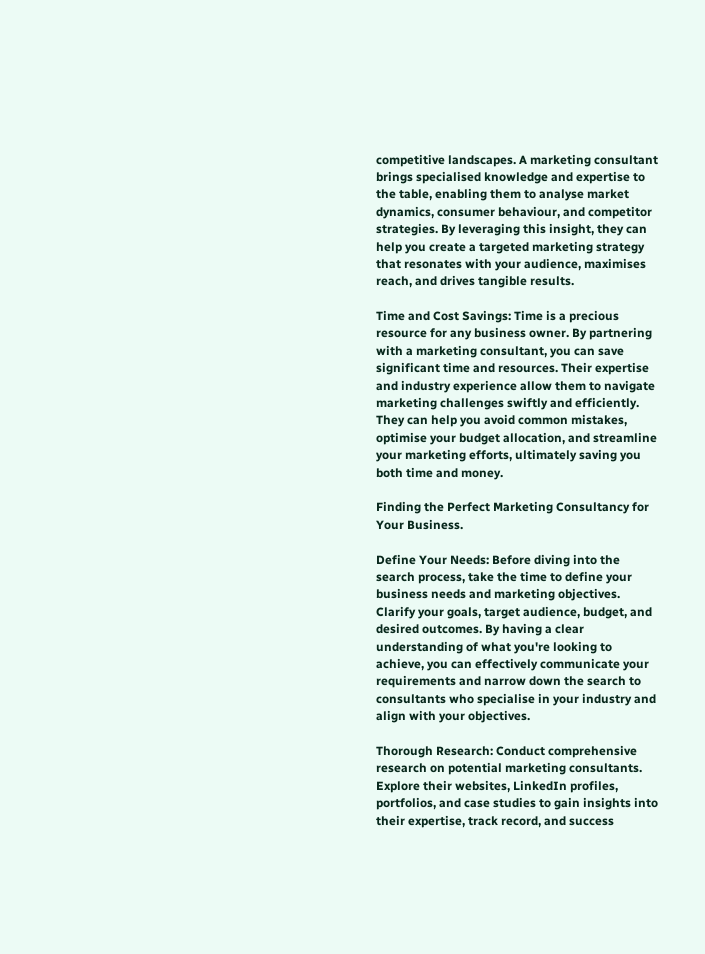competitive landscapes. A marketing consultant brings specialised knowledge and expertise to the table, enabling them to analyse market dynamics, consumer behaviour, and competitor strategies. By leveraging this insight, they can help you create a targeted marketing strategy that resonates with your audience, maximises reach, and drives tangible results.

Time and Cost Savings: Time is a precious resource for any business owner. By partnering with a marketing consultant, you can save significant time and resources. Their expertise and industry experience allow them to navigate marketing challenges swiftly and efficiently. They can help you avoid common mistakes, optimise your budget allocation, and streamline your marketing efforts, ultimately saving you both time and money.

Finding the Perfect Marketing Consultancy for Your Business.

Define Your Needs: Before diving into the search process, take the time to define your business needs and marketing objectives. Clarify your goals, target audience, budget, and desired outcomes. By having a clear understanding of what you're looking to achieve, you can effectively communicate your requirements and narrow down the search to consultants who specialise in your industry and align with your objectives.

Thorough Research: Conduct comprehensive research on potential marketing consultants. Explore their websites, LinkedIn profiles, portfolios, and case studies to gain insights into their expertise, track record, and success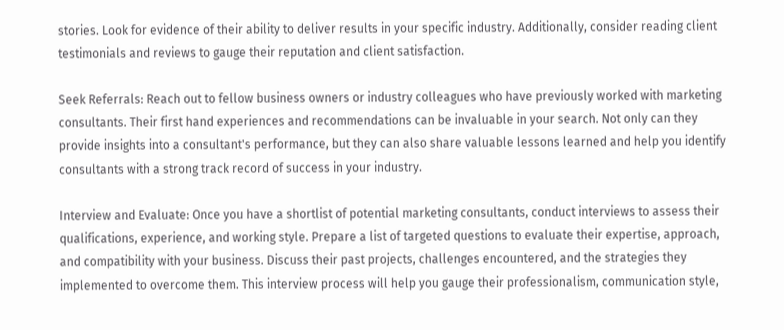stories. Look for evidence of their ability to deliver results in your specific industry. Additionally, consider reading client testimonials and reviews to gauge their reputation and client satisfaction.

Seek Referrals: Reach out to fellow business owners or industry colleagues who have previously worked with marketing consultants. Their first hand experiences and recommendations can be invaluable in your search. Not only can they provide insights into a consultant's performance, but they can also share valuable lessons learned and help you identify consultants with a strong track record of success in your industry.

Interview and Evaluate: Once you have a shortlist of potential marketing consultants, conduct interviews to assess their qualifications, experience, and working style. Prepare a list of targeted questions to evaluate their expertise, approach, and compatibility with your business. Discuss their past projects, challenges encountered, and the strategies they implemented to overcome them. This interview process will help you gauge their professionalism, communication style,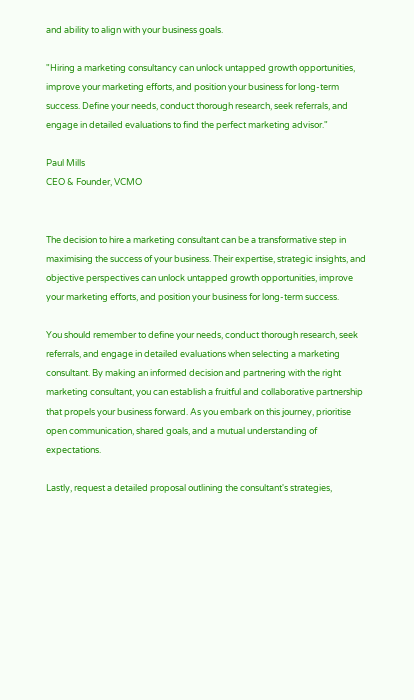and ability to align with your business goals.

"Hiring a marketing consultancy can unlock untapped growth opportunities, improve your marketing efforts, and position your business for long-term success. Define your needs, conduct thorough research, seek referrals, and engage in detailed evaluations to find the perfect marketing advisor."

Paul Mills
CEO & Founder, VCMO


The decision to hire a marketing consultant can be a transformative step in maximising the success of your business. Their expertise, strategic insights, and objective perspectives can unlock untapped growth opportunities, improve your marketing efforts, and position your business for long-term success.

You should remember to define your needs, conduct thorough research, seek referrals, and engage in detailed evaluations when selecting a marketing consultant. By making an informed decision and partnering with the right marketing consultant, you can establish a fruitful and collaborative partnership that propels your business forward. As you embark on this journey, prioritise open communication, shared goals, and a mutual understanding of expectations.

Lastly, request a detailed proposal outlining the consultant's strategies,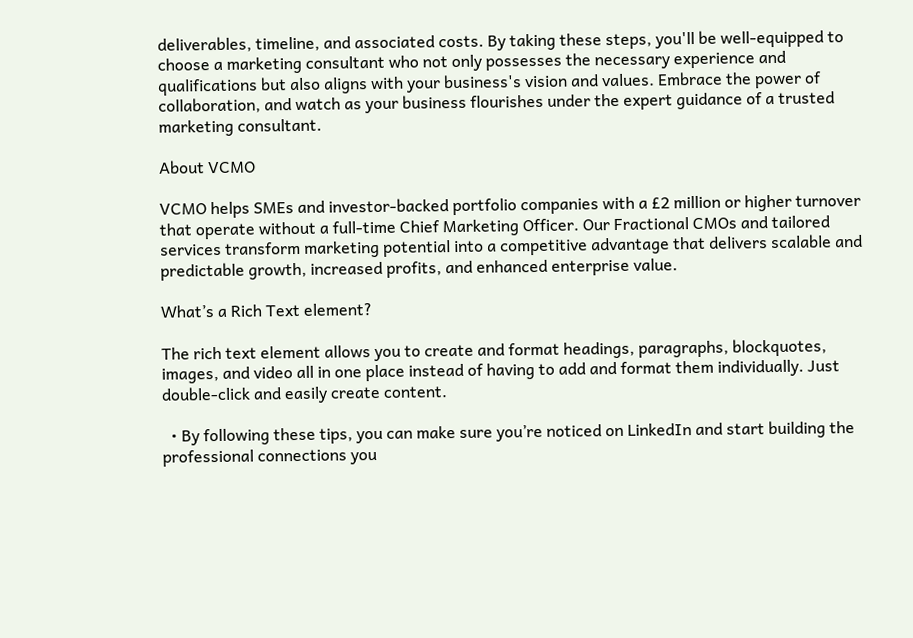deliverables, timeline, and associated costs. By taking these steps, you'll be well-equipped to choose a marketing consultant who not only possesses the necessary experience and qualifications but also aligns with your business's vision and values. Embrace the power of collaboration, and watch as your business flourishes under the expert guidance of a trusted marketing consultant.

About VCMO

VCMO helps SMEs and investor-backed portfolio companies with a £2 million or higher turnover that operate without a full-time Chief Marketing Officer. Our Fractional CMOs and tailored services transform marketing potential into a competitive advantage that delivers scalable and predictable growth, increased profits, and enhanced enterprise value.

What’s a Rich Text element?

The rich text element allows you to create and format headings, paragraphs, blockquotes, images, and video all in one place instead of having to add and format them individually. Just double-click and easily create content.

  • By following these tips, you can make sure you’re noticed on LinkedIn and start building the professional connections you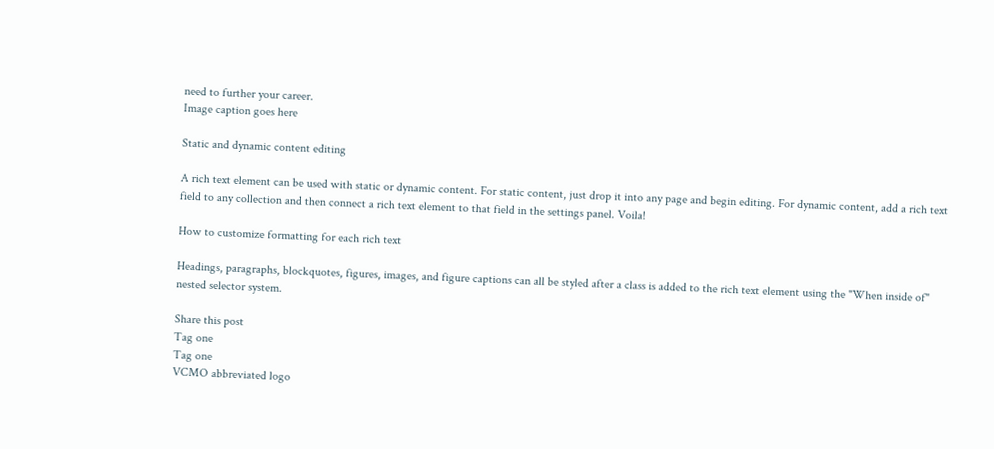need to further your career.
Image caption goes here

Static and dynamic content editing

A rich text element can be used with static or dynamic content. For static content, just drop it into any page and begin editing. For dynamic content, add a rich text field to any collection and then connect a rich text element to that field in the settings panel. Voila!

How to customize formatting for each rich text

Headings, paragraphs, blockquotes, figures, images, and figure captions can all be styled after a class is added to the rich text element using the "When inside of" nested selector system.

Share this post
Tag one
Tag one
VCMO abbreviated logo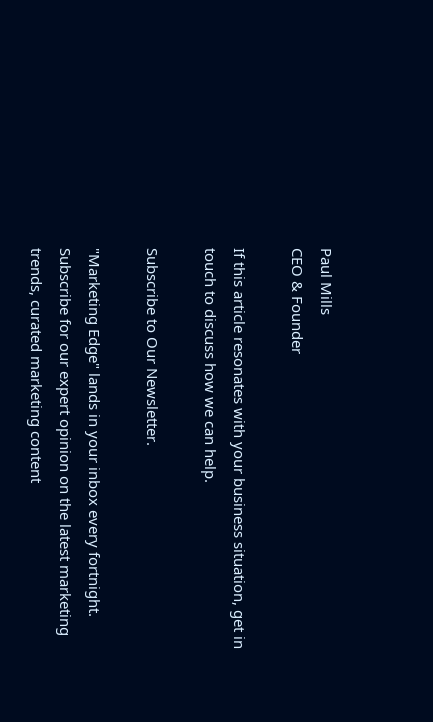Paul Mills
CEO & Founder

If this article resonates with your business situation, get in touch to discuss how we can help.

Subscribe to Our Newsletter.

"Marketing Edge" lands in your inbox every fortnight. Subscribe for our expert opinion on the latest marketing trends, curated marketing content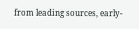from leading sources, early-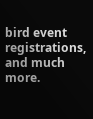bird event registrations, and much more.